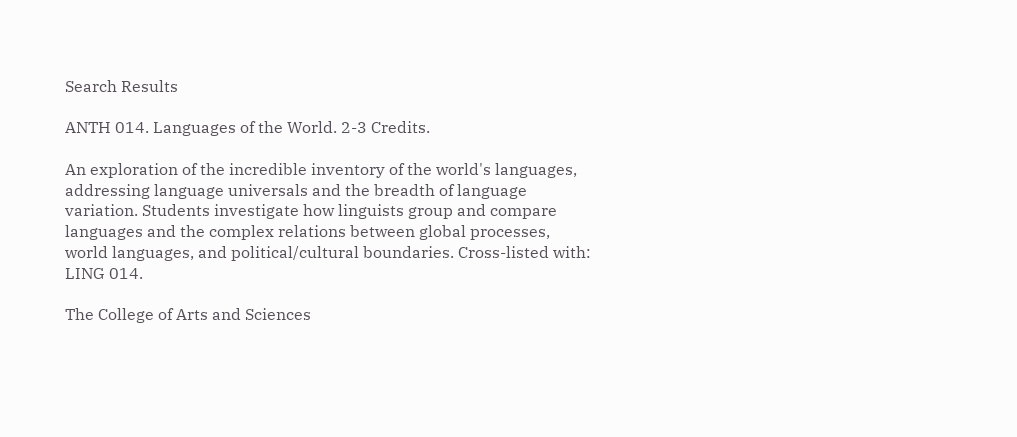Search Results

ANTH 014. Languages of the World. 2-3 Credits.

An exploration of the incredible inventory of the world's languages, addressing language universals and the breadth of language variation. Students investigate how linguists group and compare languages and the complex relations between global processes, world languages, and political/cultural boundaries. Cross-listed with: LING 014.

The College of Arts and Sciences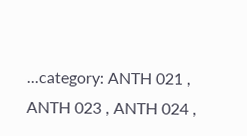...category: ANTH 021 , ANTH 023 , ANTH 024 ,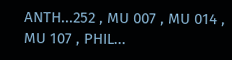ANTH...252 , MU 007 , MU 014 , MU 107 , PHIL...